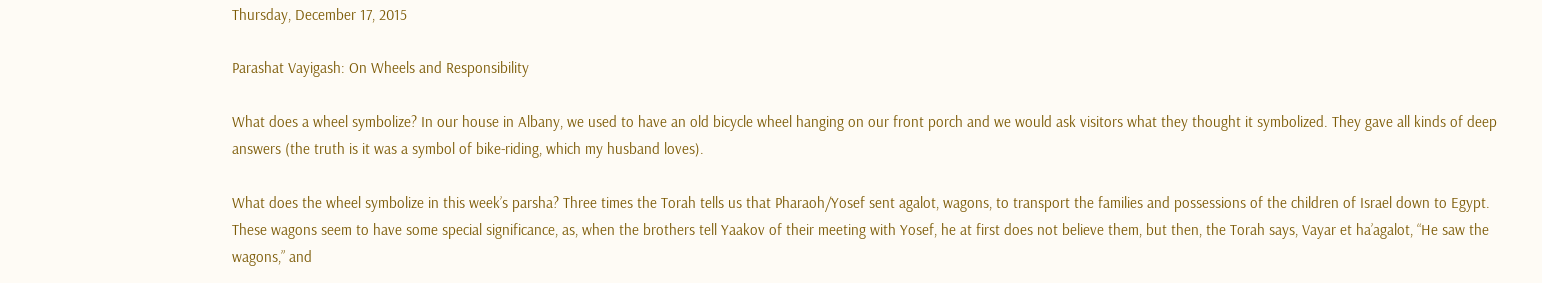Thursday, December 17, 2015

Parashat Vayigash: On Wheels and Responsibility

What does a wheel symbolize? In our house in Albany, we used to have an old bicycle wheel hanging on our front porch and we would ask visitors what they thought it symbolized. They gave all kinds of deep answers (the truth is it was a symbol of bike-riding, which my husband loves).

What does the wheel symbolize in this week’s parsha? Three times the Torah tells us that Pharaoh/Yosef sent agalot, wagons, to transport the families and possessions of the children of Israel down to Egypt. These wagons seem to have some special significance, as, when the brothers tell Yaakov of their meeting with Yosef, he at first does not believe them, but then, the Torah says, Vayar et ha’agalot, “He saw the wagons,” and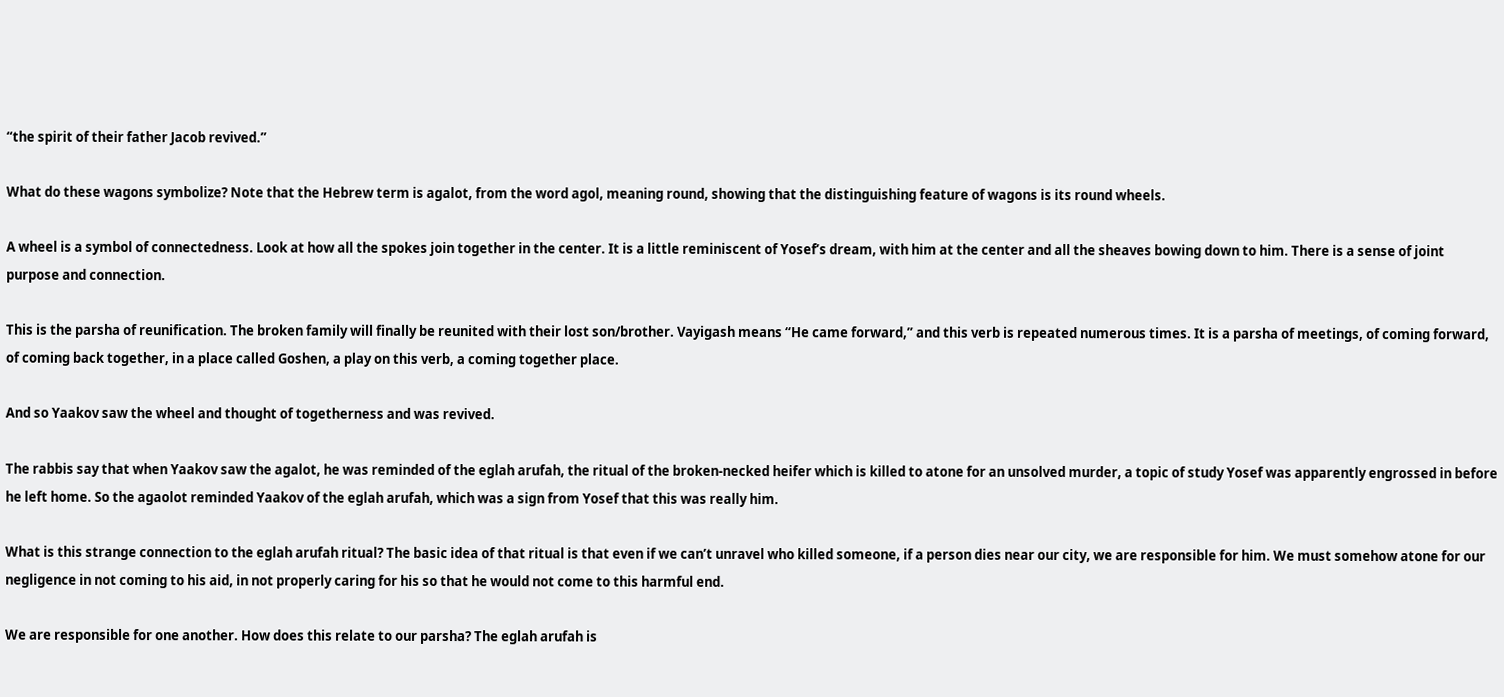“the spirit of their father Jacob revived.”

What do these wagons symbolize? Note that the Hebrew term is agalot, from the word agol, meaning round, showing that the distinguishing feature of wagons is its round wheels.

A wheel is a symbol of connectedness. Look at how all the spokes join together in the center. It is a little reminiscent of Yosef’s dream, with him at the center and all the sheaves bowing down to him. There is a sense of joint purpose and connection.

This is the parsha of reunification. The broken family will finally be reunited with their lost son/brother. Vayigash means “He came forward,” and this verb is repeated numerous times. It is a parsha of meetings, of coming forward, of coming back together, in a place called Goshen, a play on this verb, a coming together place.

And so Yaakov saw the wheel and thought of togetherness and was revived.

The rabbis say that when Yaakov saw the agalot, he was reminded of the eglah arufah, the ritual of the broken-necked heifer which is killed to atone for an unsolved murder, a topic of study Yosef was apparently engrossed in before he left home. So the agaolot reminded Yaakov of the eglah arufah, which was a sign from Yosef that this was really him.

What is this strange connection to the eglah arufah ritual? The basic idea of that ritual is that even if we can’t unravel who killed someone, if a person dies near our city, we are responsible for him. We must somehow atone for our negligence in not coming to his aid, in not properly caring for his so that he would not come to this harmful end.

We are responsible for one another. How does this relate to our parsha? The eglah arufah is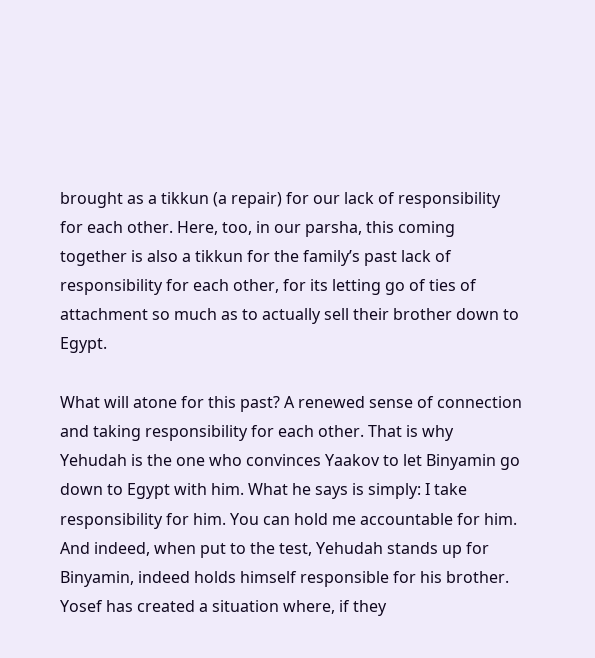brought as a tikkun (a repair) for our lack of responsibility for each other. Here, too, in our parsha, this coming together is also a tikkun for the family’s past lack of responsibility for each other, for its letting go of ties of attachment so much as to actually sell their brother down to Egypt.

What will atone for this past? A renewed sense of connection and taking responsibility for each other. That is why Yehudah is the one who convinces Yaakov to let Binyamin go down to Egypt with him. What he says is simply: I take responsibility for him. You can hold me accountable for him. And indeed, when put to the test, Yehudah stands up for Binyamin, indeed holds himself responsible for his brother. Yosef has created a situation where, if they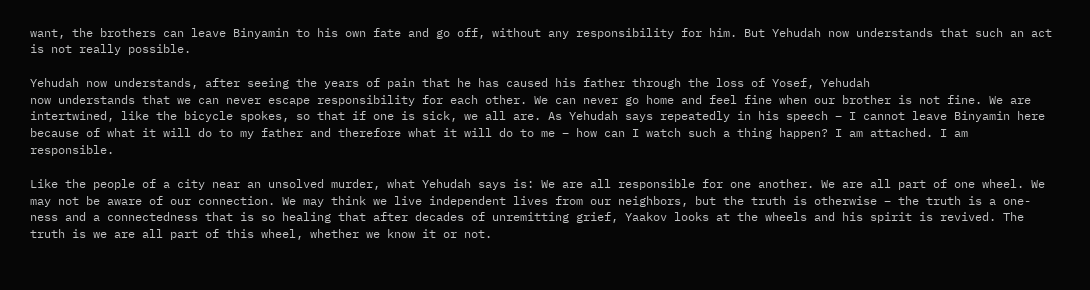want, the brothers can leave Binyamin to his own fate and go off, without any responsibility for him. But Yehudah now understands that such an act is not really possible.

Yehudah now understands, after seeing the years of pain that he has caused his father through the loss of Yosef, Yehudah
now understands that we can never escape responsibility for each other. We can never go home and feel fine when our brother is not fine. We are intertwined, like the bicycle spokes, so that if one is sick, we all are. As Yehudah says repeatedly in his speech – I cannot leave Binyamin here because of what it will do to my father and therefore what it will do to me – how can I watch such a thing happen? I am attached. I am responsible.

Like the people of a city near an unsolved murder, what Yehudah says is: We are all responsible for one another. We are all part of one wheel. We may not be aware of our connection. We may think we live independent lives from our neighbors, but the truth is otherwise – the truth is a one-ness and a connectedness that is so healing that after decades of unremitting grief, Yaakov looks at the wheels and his spirit is revived. The truth is we are all part of this wheel, whether we know it or not.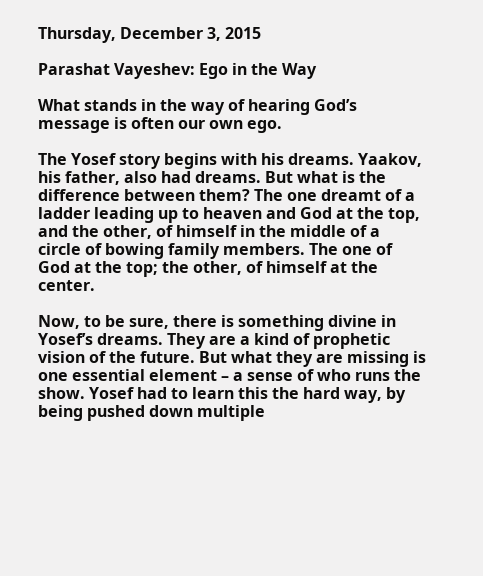Thursday, December 3, 2015

Parashat Vayeshev: Ego in the Way

What stands in the way of hearing God’s message is often our own ego.

The Yosef story begins with his dreams. Yaakov, his father, also had dreams. But what is the difference between them? The one dreamt of a ladder leading up to heaven and God at the top, and the other, of himself in the middle of a circle of bowing family members. The one of God at the top; the other, of himself at the center.

Now, to be sure, there is something divine in Yosef’s dreams. They are a kind of prophetic vision of the future. But what they are missing is one essential element – a sense of who runs the show. Yosef had to learn this the hard way, by being pushed down multiple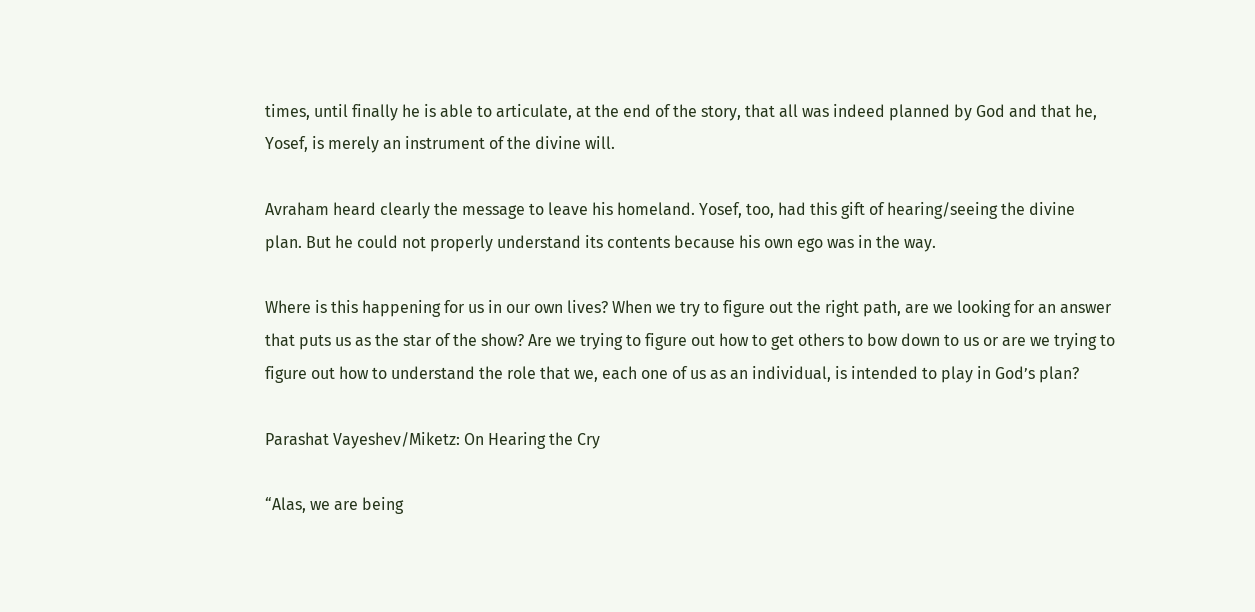times, until finally he is able to articulate, at the end of the story, that all was indeed planned by God and that he, Yosef, is merely an instrument of the divine will.

Avraham heard clearly the message to leave his homeland. Yosef, too, had this gift of hearing/seeing the divine plan. But he could not properly understand its contents because his own ego was in the way.

Where is this happening for us in our own lives? When we try to figure out the right path, are we looking for an answer that puts us as the star of the show? Are we trying to figure out how to get others to bow down to us or are we trying to figure out how to understand the role that we, each one of us as an individual, is intended to play in God’s plan?

Parashat Vayeshev/Miketz: On Hearing the Cry

“Alas, we are being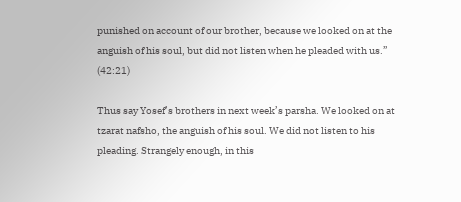punished on account of our brother, because we looked on at the anguish of his soul, but did not listen when he pleaded with us.” (42:21)

Thus say Yosef’s brothers in next week’s parsha. We looked on at tzarat nafsho, the anguish of his soul. We did not listen to his pleading. Strangely enough, in this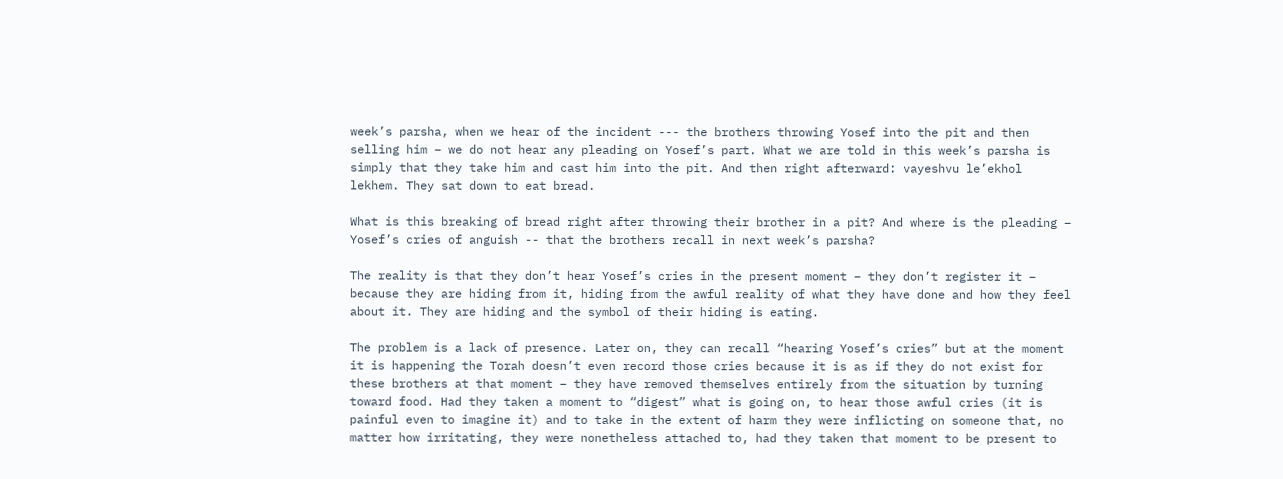week’s parsha, when we hear of the incident --- the brothers throwing Yosef into the pit and then selling him – we do not hear any pleading on Yosef’s part. What we are told in this week’s parsha is simply that they take him and cast him into the pit. And then right afterward: vayeshvu le’ekhol lekhem. They sat down to eat bread.

What is this breaking of bread right after throwing their brother in a pit? And where is the pleading – Yosef’s cries of anguish -- that the brothers recall in next week’s parsha?

The reality is that they don’t hear Yosef’s cries in the present moment – they don’t register it – because they are hiding from it, hiding from the awful reality of what they have done and how they feel about it. They are hiding and the symbol of their hiding is eating.

The problem is a lack of presence. Later on, they can recall “hearing Yosef’s cries” but at the moment it is happening the Torah doesn’t even record those cries because it is as if they do not exist for these brothers at that moment – they have removed themselves entirely from the situation by turning toward food. Had they taken a moment to “digest” what is going on, to hear those awful cries (it is painful even to imagine it) and to take in the extent of harm they were inflicting on someone that, no matter how irritating, they were nonetheless attached to, had they taken that moment to be present to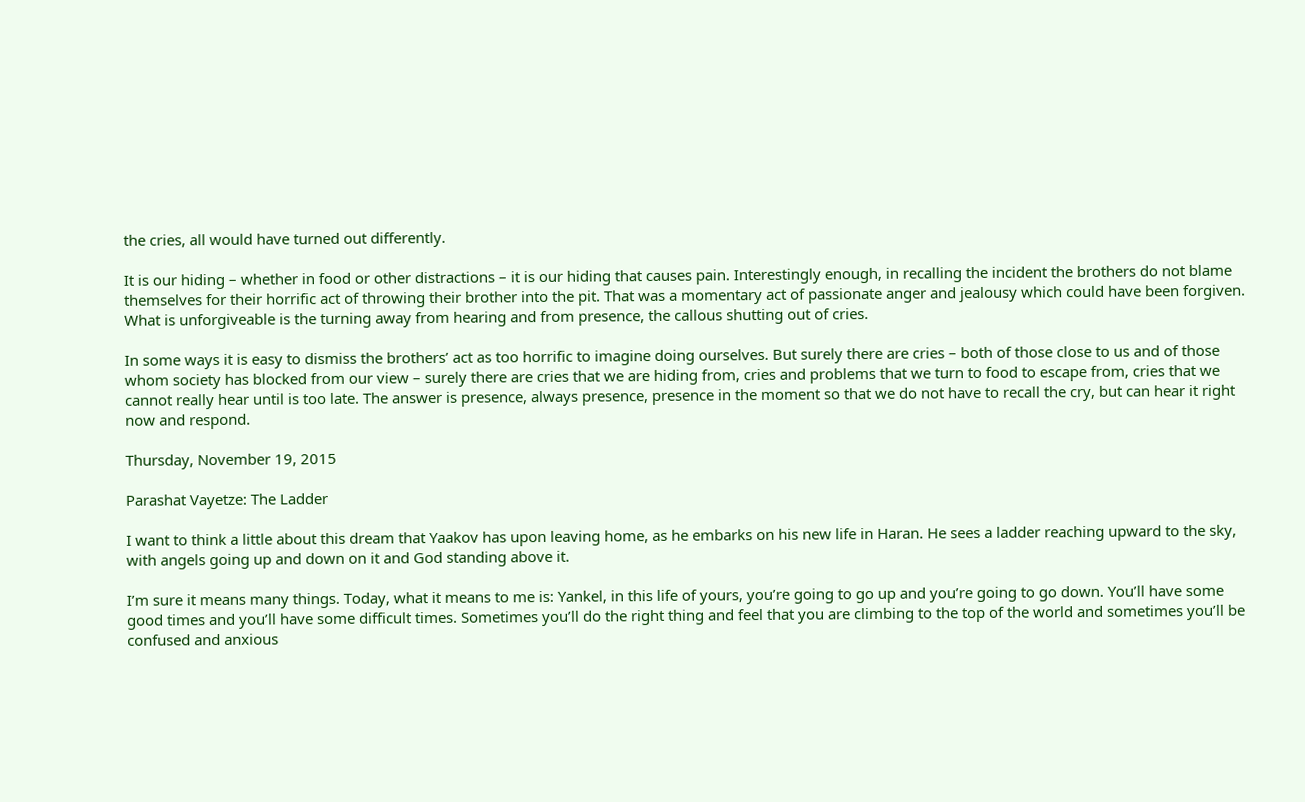the cries, all would have turned out differently.

It is our hiding – whether in food or other distractions – it is our hiding that causes pain. Interestingly enough, in recalling the incident the brothers do not blame themselves for their horrific act of throwing their brother into the pit. That was a momentary act of passionate anger and jealousy which could have been forgiven. What is unforgiveable is the turning away from hearing and from presence, the callous shutting out of cries.

In some ways it is easy to dismiss the brothers’ act as too horrific to imagine doing ourselves. But surely there are cries – both of those close to us and of those whom society has blocked from our view – surely there are cries that we are hiding from, cries and problems that we turn to food to escape from, cries that we cannot really hear until is too late. The answer is presence, always presence, presence in the moment so that we do not have to recall the cry, but can hear it right now and respond.

Thursday, November 19, 2015

Parashat Vayetze: The Ladder

I want to think a little about this dream that Yaakov has upon leaving home, as he embarks on his new life in Haran. He sees a ladder reaching upward to the sky, with angels going up and down on it and God standing above it.

I’m sure it means many things. Today, what it means to me is: Yankel, in this life of yours, you’re going to go up and you’re going to go down. You’ll have some good times and you’ll have some difficult times. Sometimes you’ll do the right thing and feel that you are climbing to the top of the world and sometimes you’ll be confused and anxious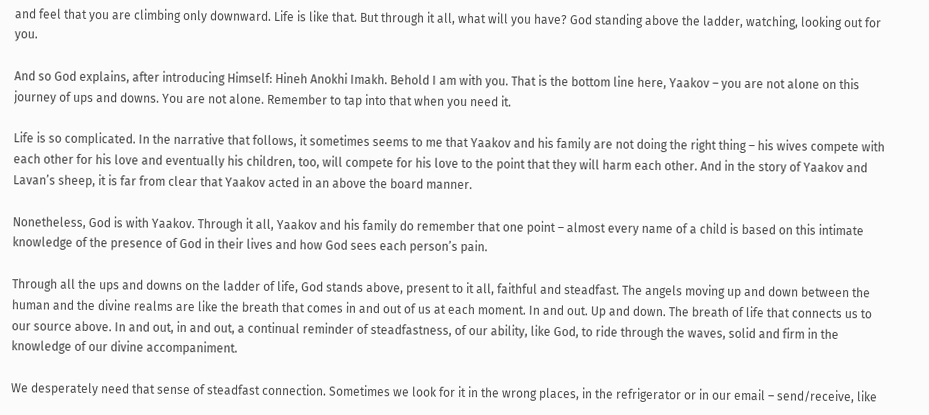and feel that you are climbing only downward. Life is like that. But through it all, what will you have? God standing above the ladder, watching, looking out for you.

And so God explains, after introducing Himself: Hineh Anokhi Imakh. Behold I am with you. That is the bottom line here, Yaakov – you are not alone on this journey of ups and downs. You are not alone. Remember to tap into that when you need it.

Life is so complicated. In the narrative that follows, it sometimes seems to me that Yaakov and his family are not doing the right thing – his wives compete with each other for his love and eventually his children, too, will compete for his love to the point that they will harm each other. And in the story of Yaakov and Lavan’s sheep, it is far from clear that Yaakov acted in an above the board manner.

Nonetheless, God is with Yaakov. Through it all, Yaakov and his family do remember that one point – almost every name of a child is based on this intimate knowledge of the presence of God in their lives and how God sees each person’s pain.

Through all the ups and downs on the ladder of life, God stands above, present to it all, faithful and steadfast. The angels moving up and down between the human and the divine realms are like the breath that comes in and out of us at each moment. In and out. Up and down. The breath of life that connects us to our source above. In and out, in and out, a continual reminder of steadfastness, of our ability, like God, to ride through the waves, solid and firm in the knowledge of our divine accompaniment.

We desperately need that sense of steadfast connection. Sometimes we look for it in the wrong places, in the refrigerator or in our email – send/receive, like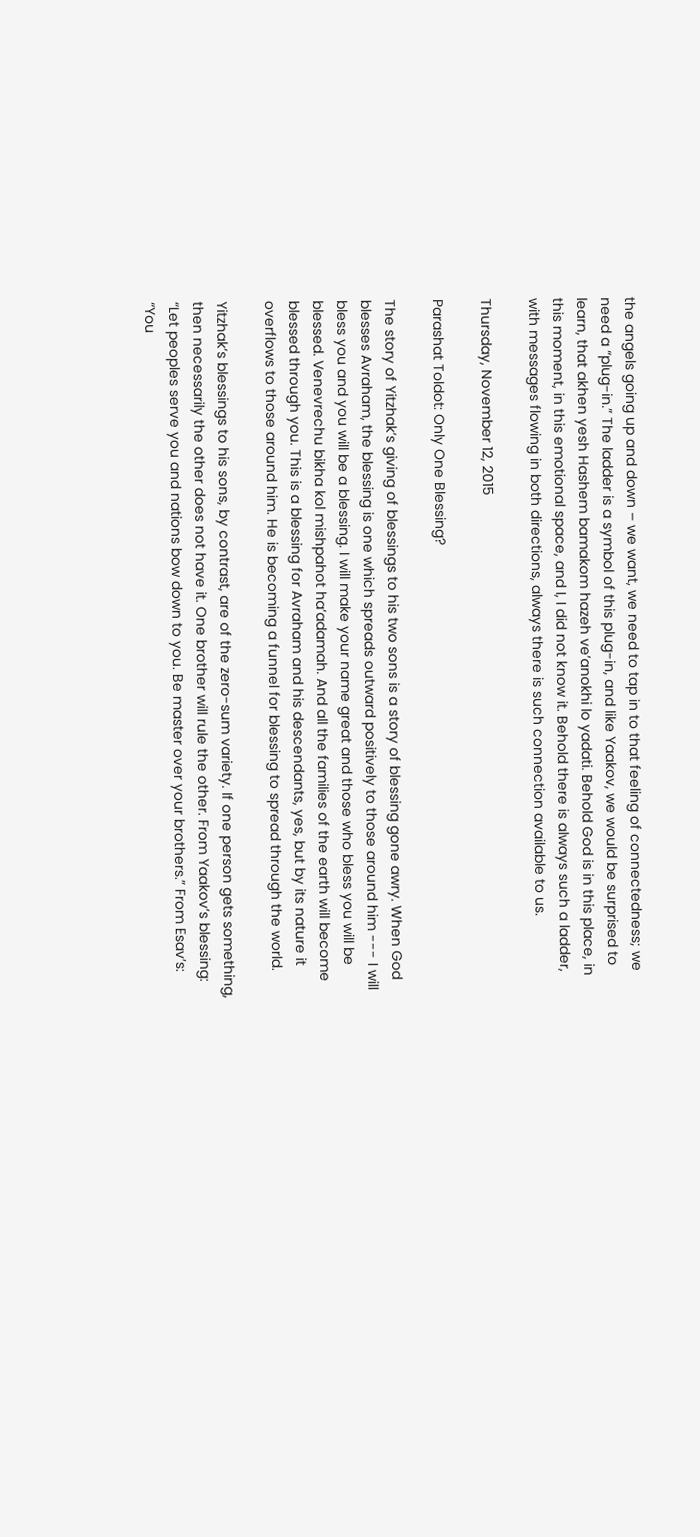the angels going up and down – we want, we need to tap in to that feeling of connectedness; we need a “plug-in.” The ladder is a symbol of this plug-in, and like Yaakov, we would be surprised to learn, that akhen yesh Hashem bamakom hazeh ve’anokhi lo yadati. Behold God is in this place, in this moment, in this emotional space, and I, I did not know it. Behold there is always such a ladder, with messages flowing in both directions, always there is such connection available to us.

Thursday, November 12, 2015

Parashat Toldot: Only One Blessing?

The story of Yitzhak’s giving of blessings to his two sons is a story of blessing gone awry. When God blesses Avraham, the blessing is one which spreads outward positively to those around him --- I will bless you and you will be a blessing. I will make your name great and those who bless you will be blessed. Venevrechu bikha kol mishpahot ha’adamah. And all the families of the earth will become blessed through you. This is a blessing for Avraham and his descendants, yes, but by its nature it overflows to those around him. He is becoming a funnel for blessing to spread through the world.

Yitzhak’s blessings to his sons, by contrast, are of the zero-sum variety. If one person gets something, then necessarily the other does not have it. One brother will rule the other. From Yaakov’s blessing: “Let peoples serve you and nations bow down to you. Be master over your brothers.” From Esav’s: “You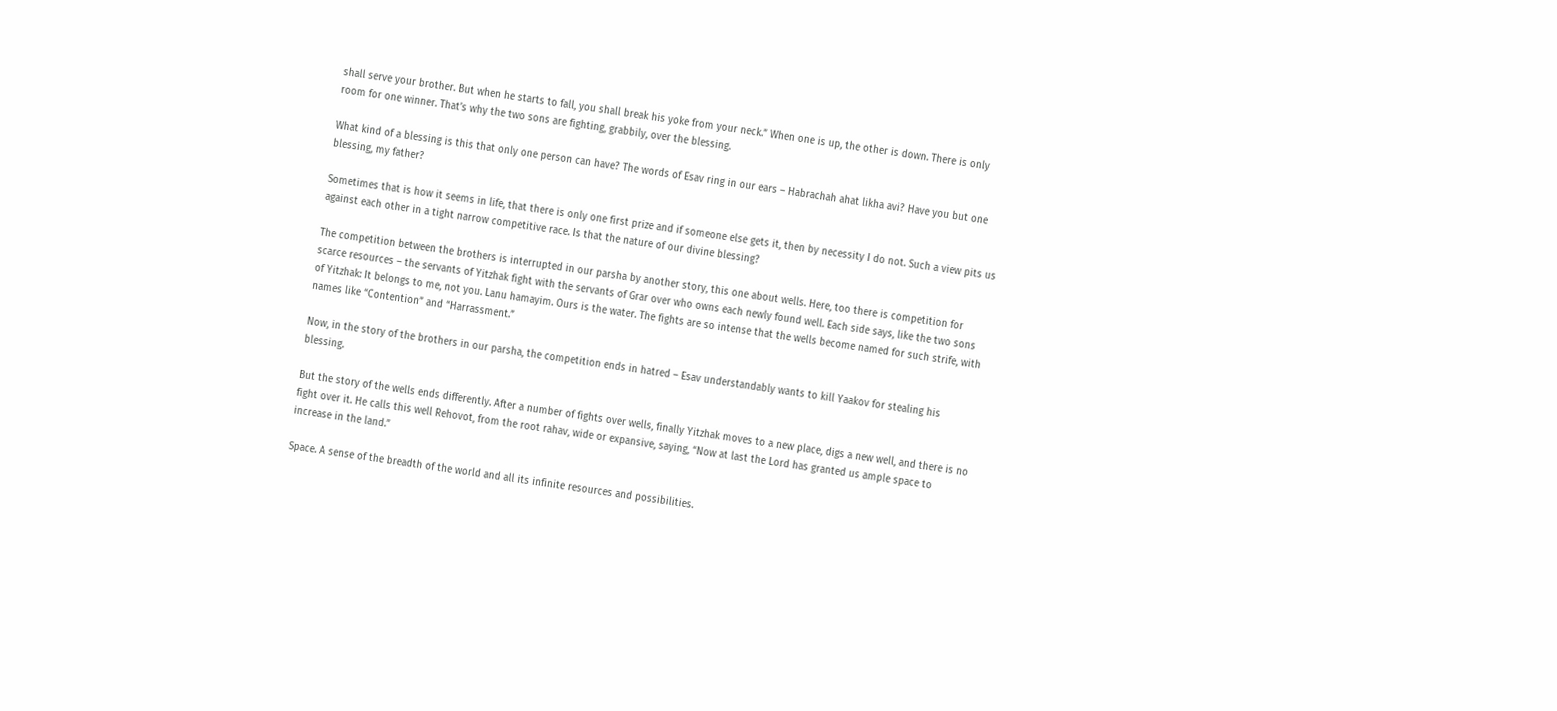shall serve your brother. But when he starts to fall, you shall break his yoke from your neck.” When one is up, the other is down. There is only room for one winner. That’s why the two sons are fighting, grabbily, over the blessing.

What kind of a blessing is this that only one person can have? The words of Esav ring in our ears – Habrachah ahat likha avi? Have you but one blessing, my father?

Sometimes that is how it seems in life, that there is only one first prize and if someone else gets it, then by necessity I do not. Such a view pits us against each other in a tight narrow competitive race. Is that the nature of our divine blessing?

The competition between the brothers is interrupted in our parsha by another story, this one about wells. Here, too there is competition for scarce resources – the servants of Yitzhak fight with the servants of Grar over who owns each newly found well. Each side says, like the two sons of Yitzhak: It belongs to me, not you. Lanu hamayim. Ours is the water. The fights are so intense that the wells become named for such strife, with names like “Contention” and “Harrassment.”

Now, in the story of the brothers in our parsha, the competition ends in hatred – Esav understandably wants to kill Yaakov for stealing his blessing.

But the story of the wells ends differently. After a number of fights over wells, finally Yitzhak moves to a new place, digs a new well, and there is no fight over it. He calls this well Rehovot, from the root rahav, wide or expansive, saying, “Now at last the Lord has granted us ample space to increase in the land.”

Space. A sense of the breadth of the world and all its infinite resources and possibilities.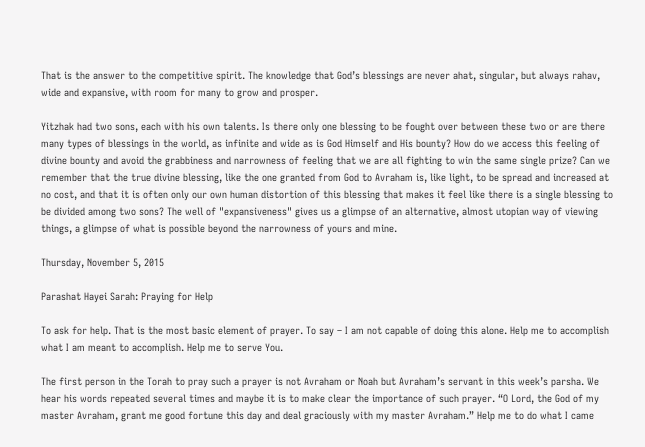That is the answer to the competitive spirit. The knowledge that God’s blessings are never ahat, singular, but always rahav, wide and expansive, with room for many to grow and prosper.

Yitzhak had two sons, each with his own talents. Is there only one blessing to be fought over between these two or are there many types of blessings in the world, as infinite and wide as is God Himself and His bounty? How do we access this feeling of divine bounty and avoid the grabbiness and narrowness of feeling that we are all fighting to win the same single prize? Can we remember that the true divine blessing, like the one granted from God to Avraham is, like light, to be spread and increased at no cost, and that it is often only our own human distortion of this blessing that makes it feel like there is a single blessing to be divided among two sons? The well of "expansiveness" gives us a glimpse of an alternative, almost utopian way of viewing things, a glimpse of what is possible beyond the narrowness of yours and mine.

Thursday, November 5, 2015

Parashat Hayei Sarah: Praying for Help

To ask for help. That is the most basic element of prayer. To say – I am not capable of doing this alone. Help me to accomplish what I am meant to accomplish. Help me to serve You.

The first person in the Torah to pray such a prayer is not Avraham or Noah but Avraham’s servant in this week’s parsha. We hear his words repeated several times and maybe it is to make clear the importance of such prayer. “O Lord, the God of my master Avraham, grant me good fortune this day and deal graciously with my master Avraham.” Help me to do what I came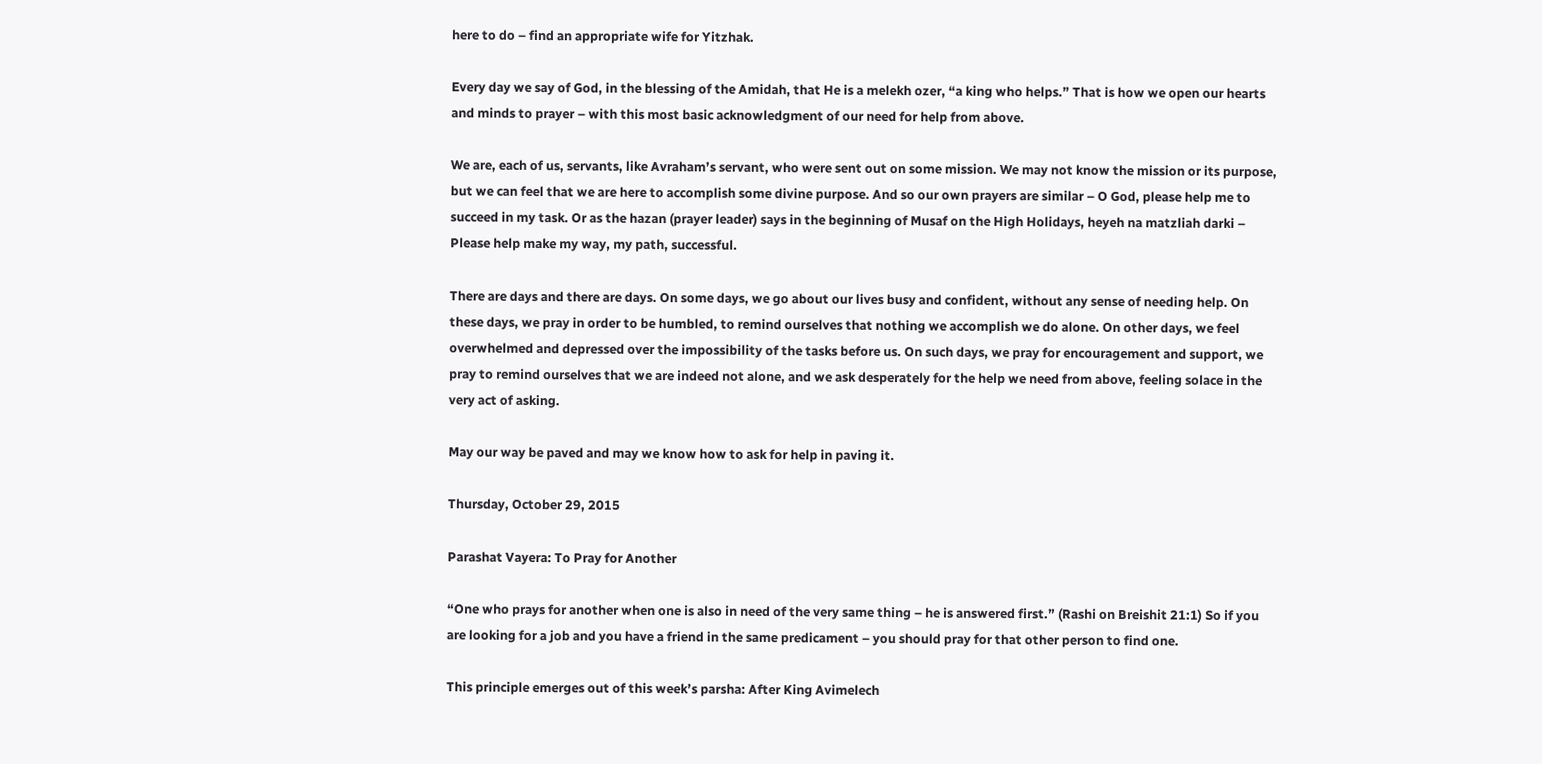here to do – find an appropriate wife for Yitzhak.

Every day we say of God, in the blessing of the Amidah, that He is a melekh ozer, “a king who helps.” That is how we open our hearts and minds to prayer – with this most basic acknowledgment of our need for help from above.

We are, each of us, servants, like Avraham’s servant, who were sent out on some mission. We may not know the mission or its purpose, but we can feel that we are here to accomplish some divine purpose. And so our own prayers are similar – O God, please help me to succeed in my task. Or as the hazan (prayer leader) says in the beginning of Musaf on the High Holidays, heyeh na matzliah darki – Please help make my way, my path, successful.

There are days and there are days. On some days, we go about our lives busy and confident, without any sense of needing help. On these days, we pray in order to be humbled, to remind ourselves that nothing we accomplish we do alone. On other days, we feel overwhelmed and depressed over the impossibility of the tasks before us. On such days, we pray for encouragement and support, we pray to remind ourselves that we are indeed not alone, and we ask desperately for the help we need from above, feeling solace in the very act of asking.

May our way be paved and may we know how to ask for help in paving it.

Thursday, October 29, 2015

Parashat Vayera: To Pray for Another

“One who prays for another when one is also in need of the very same thing – he is answered first.” (Rashi on Breishit 21:1) So if you are looking for a job and you have a friend in the same predicament – you should pray for that other person to find one.

This principle emerges out of this week’s parsha: After King Avimelech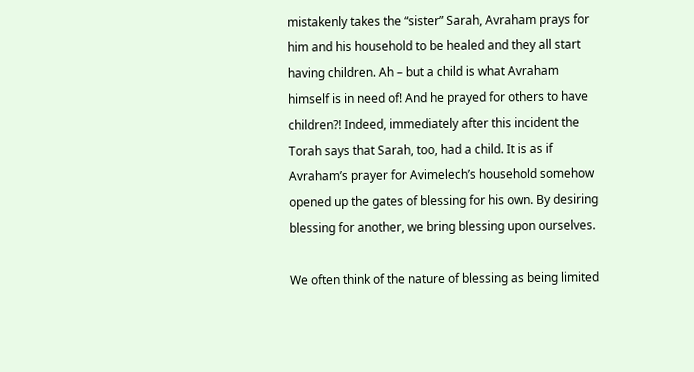mistakenly takes the “sister” Sarah, Avraham prays for him and his household to be healed and they all start having children. Ah – but a child is what Avraham himself is in need of! And he prayed for others to have children?! Indeed, immediately after this incident the Torah says that Sarah, too, had a child. It is as if Avraham’s prayer for Avimelech’s household somehow opened up the gates of blessing for his own. By desiring blessing for another, we bring blessing upon ourselves.

We often think of the nature of blessing as being limited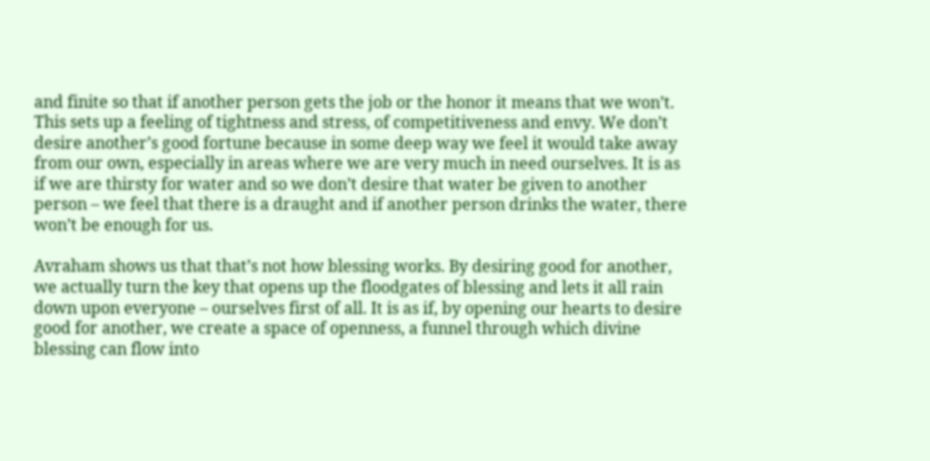and finite so that if another person gets the job or the honor it means that we won’t. This sets up a feeling of tightness and stress, of competitiveness and envy. We don’t desire another’s good fortune because in some deep way we feel it would take away from our own, especially in areas where we are very much in need ourselves. It is as if we are thirsty for water and so we don’t desire that water be given to another person – we feel that there is a draught and if another person drinks the water, there won’t be enough for us.

Avraham shows us that that’s not how blessing works. By desiring good for another, we actually turn the key that opens up the floodgates of blessing and lets it all rain down upon everyone – ourselves first of all. It is as if, by opening our hearts to desire good for another, we create a space of openness, a funnel through which divine blessing can flow into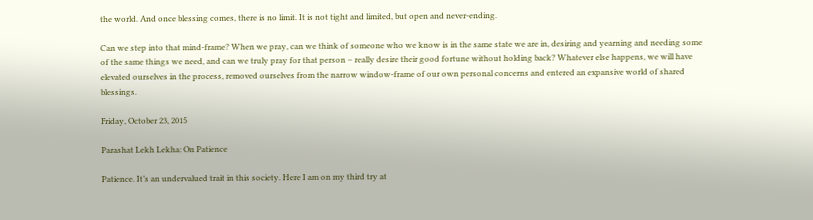the world. And once blessing comes, there is no limit. It is not tight and limited, but open and never-ending.

Can we step into that mind-frame? When we pray, can we think of someone who we know is in the same state we are in, desiring and yearning and needing some of the same things we need, and can we truly pray for that person – really desire their good fortune without holding back? Whatever else happens, we will have elevated ourselves in the process, removed ourselves from the narrow window-frame of our own personal concerns and entered an expansive world of shared blessings.

Friday, October 23, 2015

Parashat Lekh Lekha: On Patience

Patience. It’s an undervalued trait in this society. Here I am on my third try at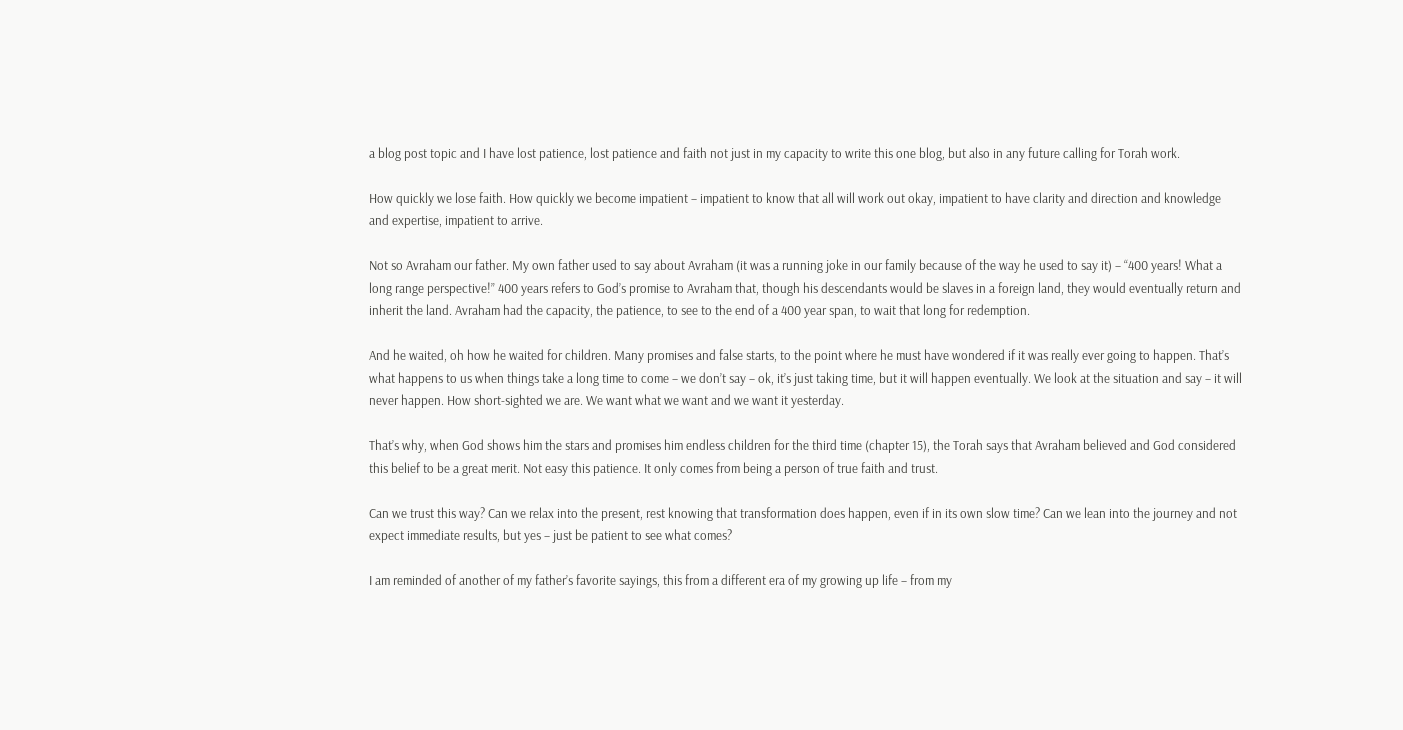a blog post topic and I have lost patience, lost patience and faith not just in my capacity to write this one blog, but also in any future calling for Torah work.

How quickly we lose faith. How quickly we become impatient – impatient to know that all will work out okay, impatient to have clarity and direction and knowledge and expertise, impatient to arrive.

Not so Avraham our father. My own father used to say about Avraham (it was a running joke in our family because of the way he used to say it) – “400 years! What a long range perspective!” 400 years refers to God’s promise to Avraham that, though his descendants would be slaves in a foreign land, they would eventually return and inherit the land. Avraham had the capacity, the patience, to see to the end of a 400 year span, to wait that long for redemption.

And he waited, oh how he waited for children. Many promises and false starts, to the point where he must have wondered if it was really ever going to happen. That’s what happens to us when things take a long time to come – we don’t say – ok, it’s just taking time, but it will happen eventually. We look at the situation and say – it will never happen. How short-sighted we are. We want what we want and we want it yesterday.

That’s why, when God shows him the stars and promises him endless children for the third time (chapter 15), the Torah says that Avraham believed and God considered this belief to be a great merit. Not easy this patience. It only comes from being a person of true faith and trust.

Can we trust this way? Can we relax into the present, rest knowing that transformation does happen, even if in its own slow time? Can we lean into the journey and not expect immediate results, but yes – just be patient to see what comes?

I am reminded of another of my father’s favorite sayings, this from a different era of my growing up life – from my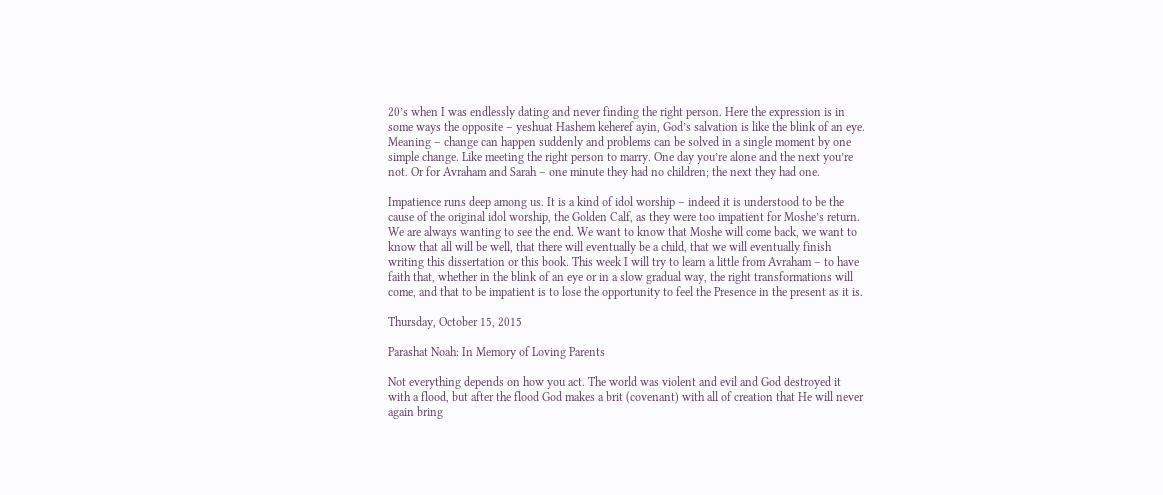20’s when I was endlessly dating and never finding the right person. Here the expression is in some ways the opposite – yeshuat Hashem keheref ayin, God’s salvation is like the blink of an eye. Meaning – change can happen suddenly and problems can be solved in a single moment by one simple change. Like meeting the right person to marry. One day you’re alone and the next you’re not. Or for Avraham and Sarah – one minute they had no children; the next they had one.

Impatience runs deep among us. It is a kind of idol worship – indeed it is understood to be the cause of the original idol worship, the Golden Calf, as they were too impatient for Moshe’s return. We are always wanting to see the end. We want to know that Moshe will come back, we want to know that all will be well, that there will eventually be a child, that we will eventually finish writing this dissertation or this book. This week I will try to learn a little from Avraham – to have faith that, whether in the blink of an eye or in a slow gradual way, the right transformations will come, and that to be impatient is to lose the opportunity to feel the Presence in the present as it is.

Thursday, October 15, 2015

Parashat Noah: In Memory of Loving Parents

Not everything depends on how you act. The world was violent and evil and God destroyed it with a flood, but after the flood God makes a brit (covenant) with all of creation that He will never again bring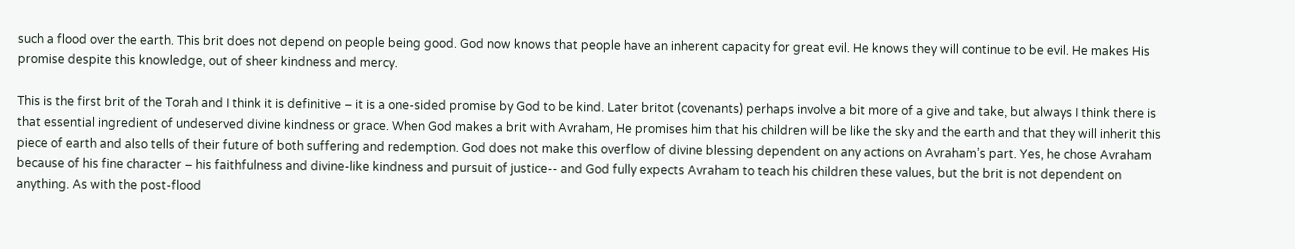such a flood over the earth. This brit does not depend on people being good. God now knows that people have an inherent capacity for great evil. He knows they will continue to be evil. He makes His promise despite this knowledge, out of sheer kindness and mercy.

This is the first brit of the Torah and I think it is definitive – it is a one-sided promise by God to be kind. Later britot (covenants) perhaps involve a bit more of a give and take, but always I think there is that essential ingredient of undeserved divine kindness or grace. When God makes a brit with Avraham, He promises him that his children will be like the sky and the earth and that they will inherit this piece of earth and also tells of their future of both suffering and redemption. God does not make this overflow of divine blessing dependent on any actions on Avraham’s part. Yes, he chose Avraham because of his fine character – his faithfulness and divine-like kindness and pursuit of justice-- and God fully expects Avraham to teach his children these values, but the brit is not dependent on anything. As with the post-flood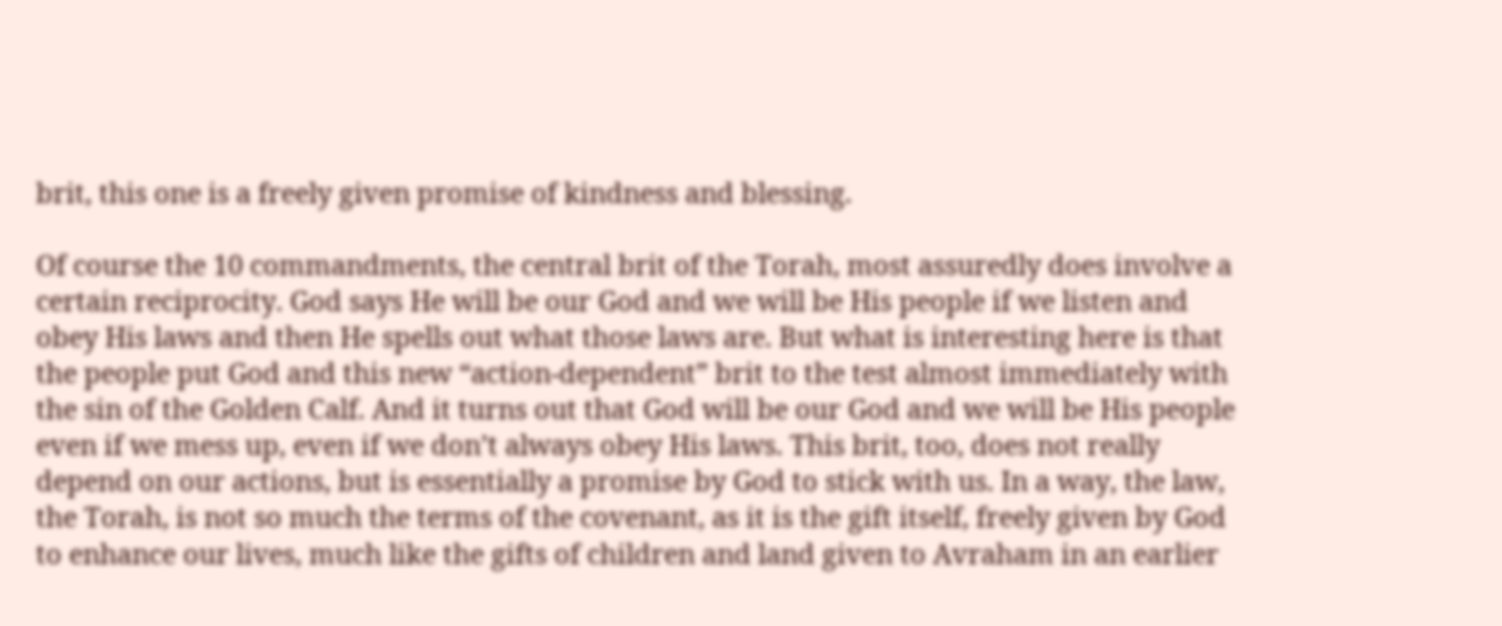brit, this one is a freely given promise of kindness and blessing.

Of course the 10 commandments, the central brit of the Torah, most assuredly does involve a certain reciprocity. God says He will be our God and we will be His people if we listen and obey His laws and then He spells out what those laws are. But what is interesting here is that the people put God and this new “action-dependent” brit to the test almost immediately with the sin of the Golden Calf. And it turns out that God will be our God and we will be His people even if we mess up, even if we don’t always obey His laws. This brit, too, does not really depend on our actions, but is essentially a promise by God to stick with us. In a way, the law, the Torah, is not so much the terms of the covenant, as it is the gift itself, freely given by God to enhance our lives, much like the gifts of children and land given to Avraham in an earlier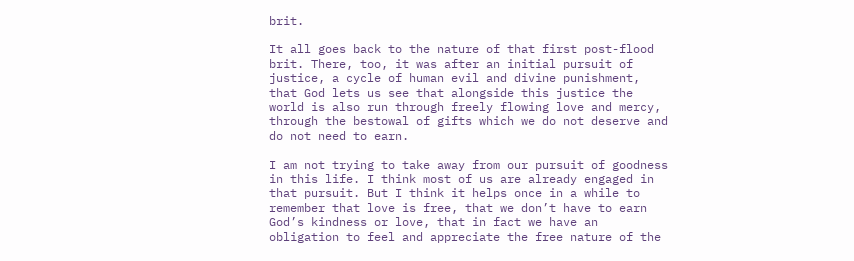brit.

It all goes back to the nature of that first post-flood brit. There, too, it was after an initial pursuit of justice, a cycle of human evil and divine punishment, that God lets us see that alongside this justice the world is also run through freely flowing love and mercy, through the bestowal of gifts which we do not deserve and do not need to earn.

I am not trying to take away from our pursuit of goodness in this life. I think most of us are already engaged in that pursuit. But I think it helps once in a while to remember that love is free, that we don’t have to earn God’s kindness or love, that in fact we have an obligation to feel and appreciate the free nature of the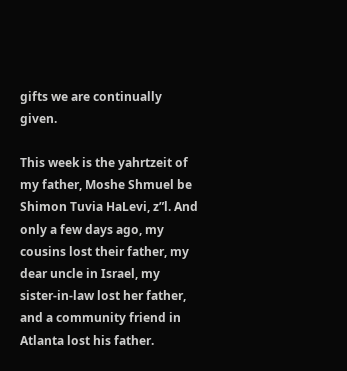gifts we are continually given.

This week is the yahrtzeit of my father, Moshe Shmuel be Shimon Tuvia HaLevi, z”l. And only a few days ago, my cousins lost their father, my dear uncle in Israel, my sister-in-law lost her father, and a community friend in Atlanta lost his father.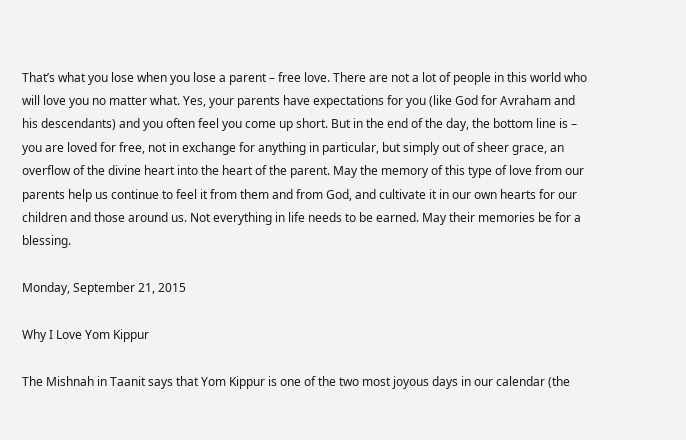That’s what you lose when you lose a parent – free love. There are not a lot of people in this world who will love you no matter what. Yes, your parents have expectations for you (like God for Avraham and his descendants) and you often feel you come up short. But in the end of the day, the bottom line is – you are loved for free, not in exchange for anything in particular, but simply out of sheer grace, an overflow of the divine heart into the heart of the parent. May the memory of this type of love from our parents help us continue to feel it from them and from God, and cultivate it in our own hearts for our children and those around us. Not everything in life needs to be earned. May their memories be for a blessing.

Monday, September 21, 2015

Why I Love Yom Kippur

The Mishnah in Taanit says that Yom Kippur is one of the two most joyous days in our calendar (the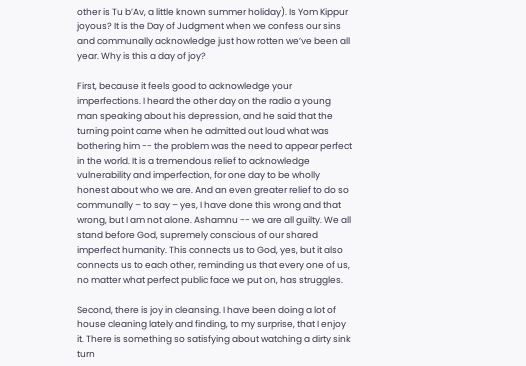other is Tu b’Av, a little known summer holiday). Is Yom Kippur joyous? It is the Day of Judgment when we confess our sins and communally acknowledge just how rotten we’ve been all year. Why is this a day of joy?

First, because it feels good to acknowledge your imperfections. I heard the other day on the radio a young man speaking about his depression, and he said that the turning point came when he admitted out loud what was bothering him -- the problem was the need to appear perfect in the world. It is a tremendous relief to acknowledge vulnerability and imperfection, for one day to be wholly honest about who we are. And an even greater relief to do so communally – to say – yes, I have done this wrong and that wrong, but I am not alone. Ashamnu -- we are all guilty. We all stand before God, supremely conscious of our shared imperfect humanity. This connects us to God, yes, but it also connects us to each other, reminding us that every one of us, no matter what perfect public face we put on, has struggles.

Second, there is joy in cleansing. I have been doing a lot of house cleaning lately and finding, to my surprise, that I enjoy it. There is something so satisfying about watching a dirty sink turn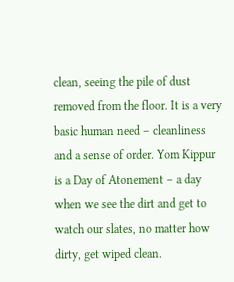clean, seeing the pile of dust removed from the floor. It is a very basic human need – cleanliness and a sense of order. Yom Kippur is a Day of Atonement – a day when we see the dirt and get to watch our slates, no matter how dirty, get wiped clean.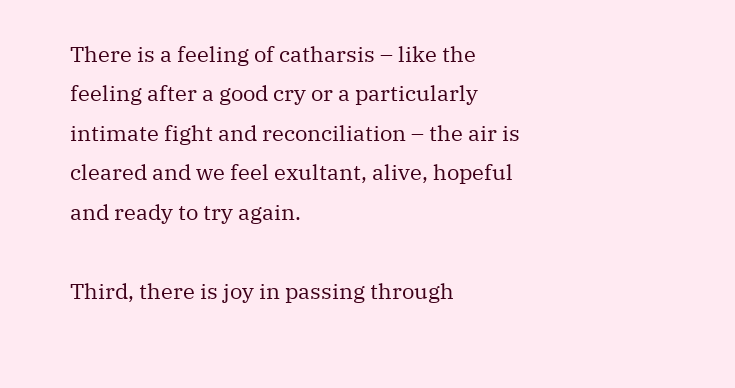There is a feeling of catharsis – like the feeling after a good cry or a particularly intimate fight and reconciliation – the air is cleared and we feel exultant, alive, hopeful and ready to try again.

Third, there is joy in passing through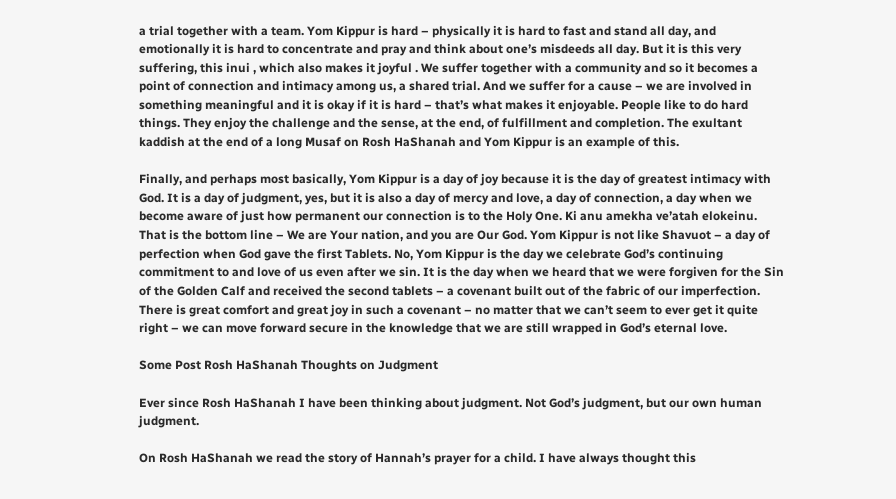a trial together with a team. Yom Kippur is hard – physically it is hard to fast and stand all day, and emotionally it is hard to concentrate and pray and think about one’s misdeeds all day. But it is this very suffering, this inui , which also makes it joyful . We suffer together with a community and so it becomes a point of connection and intimacy among us, a shared trial. And we suffer for a cause – we are involved in something meaningful and it is okay if it is hard – that’s what makes it enjoyable. People like to do hard things. They enjoy the challenge and the sense, at the end, of fulfillment and completion. The exultant kaddish at the end of a long Musaf on Rosh HaShanah and Yom Kippur is an example of this.

Finally, and perhaps most basically, Yom Kippur is a day of joy because it is the day of greatest intimacy with God. It is a day of judgment, yes, but it is also a day of mercy and love, a day of connection, a day when we become aware of just how permanent our connection is to the Holy One. Ki anu amekha ve’atah elokeinu. That is the bottom line – We are Your nation, and you are Our God. Yom Kippur is not like Shavuot – a day of perfection when God gave the first Tablets. No, Yom Kippur is the day we celebrate God’s continuing commitment to and love of us even after we sin. It is the day when we heard that we were forgiven for the Sin of the Golden Calf and received the second tablets – a covenant built out of the fabric of our imperfection. There is great comfort and great joy in such a covenant – no matter that we can’t seem to ever get it quite right – we can move forward secure in the knowledge that we are still wrapped in God’s eternal love.

Some Post Rosh HaShanah Thoughts on Judgment

Ever since Rosh HaShanah I have been thinking about judgment. Not God’s judgment, but our own human judgment.

On Rosh HaShanah we read the story of Hannah’s prayer for a child. I have always thought this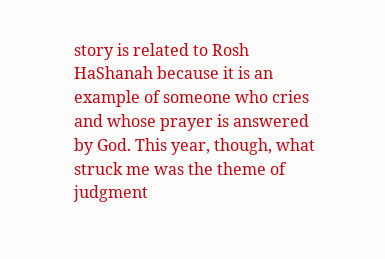story is related to Rosh HaShanah because it is an example of someone who cries and whose prayer is answered by God. This year, though, what struck me was the theme of judgment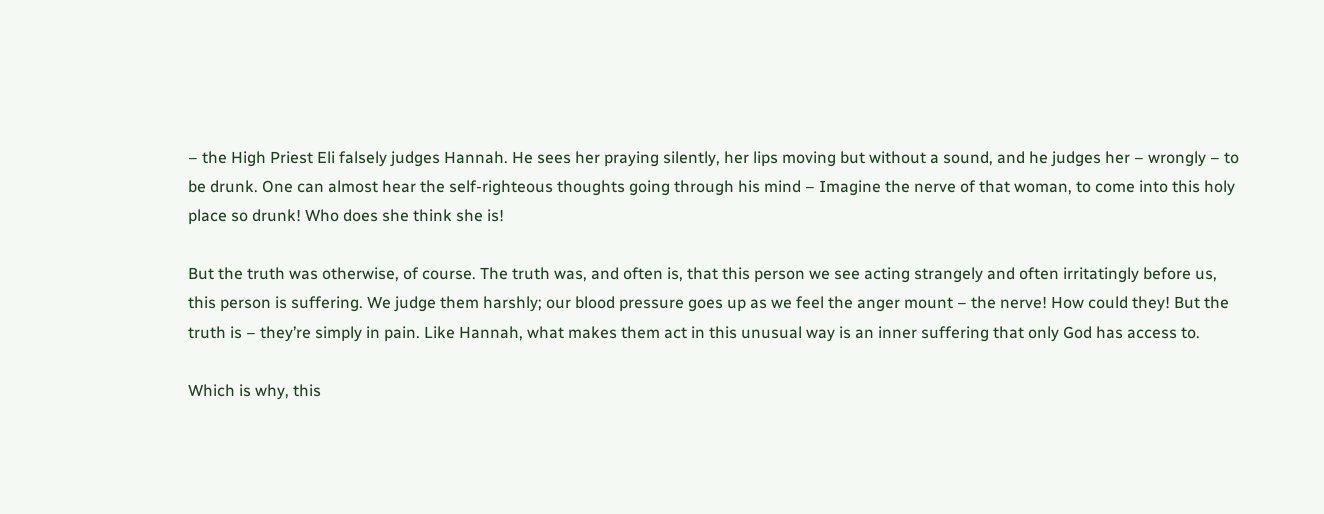– the High Priest Eli falsely judges Hannah. He sees her praying silently, her lips moving but without a sound, and he judges her – wrongly – to be drunk. One can almost hear the self-righteous thoughts going through his mind – Imagine the nerve of that woman, to come into this holy place so drunk! Who does she think she is!

But the truth was otherwise, of course. The truth was, and often is, that this person we see acting strangely and often irritatingly before us, this person is suffering. We judge them harshly; our blood pressure goes up as we feel the anger mount – the nerve! How could they! But the truth is – they’re simply in pain. Like Hannah, what makes them act in this unusual way is an inner suffering that only God has access to.

Which is why, this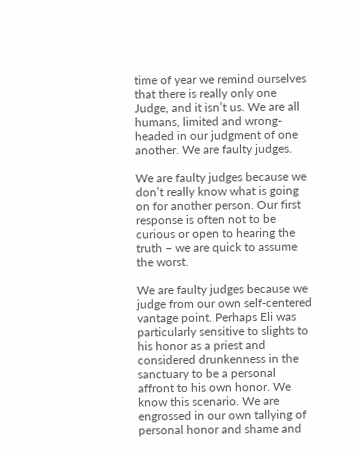time of year we remind ourselves that there is really only one Judge, and it isn’t us. We are all humans, limited and wrong-headed in our judgment of one another. We are faulty judges.

We are faulty judges because we don’t really know what is going on for another person. Our first response is often not to be curious or open to hearing the truth – we are quick to assume the worst.

We are faulty judges because we judge from our own self-centered vantage point. Perhaps Eli was particularly sensitive to slights to his honor as a priest and considered drunkenness in the sanctuary to be a personal affront to his own honor. We know this scenario. We are engrossed in our own tallying of personal honor and shame and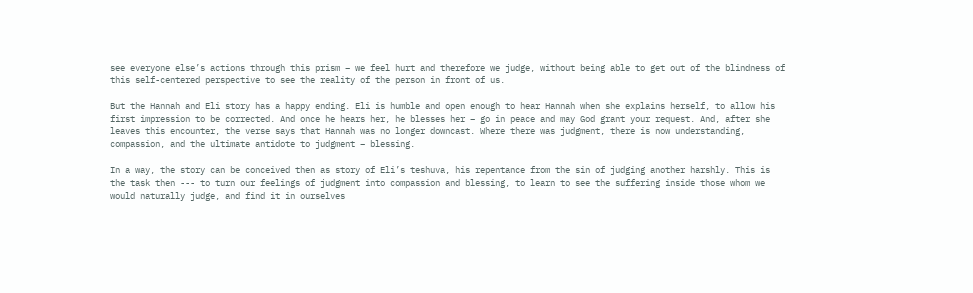see everyone else’s actions through this prism – we feel hurt and therefore we judge, without being able to get out of the blindness of this self-centered perspective to see the reality of the person in front of us.

But the Hannah and Eli story has a happy ending. Eli is humble and open enough to hear Hannah when she explains herself, to allow his first impression to be corrected. And once he hears her, he blesses her – go in peace and may God grant your request. And, after she leaves this encounter, the verse says that Hannah was no longer downcast. Where there was judgment, there is now understanding, compassion, and the ultimate antidote to judgment – blessing.

In a way, the story can be conceived then as story of Eli’s teshuva, his repentance from the sin of judging another harshly. This is the task then --- to turn our feelings of judgment into compassion and blessing, to learn to see the suffering inside those whom we would naturally judge, and find it in ourselves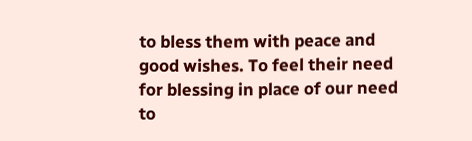to bless them with peace and good wishes. To feel their need for blessing in place of our need to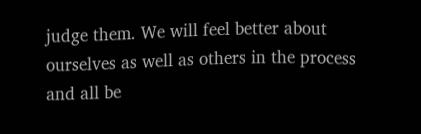judge them. We will feel better about ourselves as well as others in the process and all be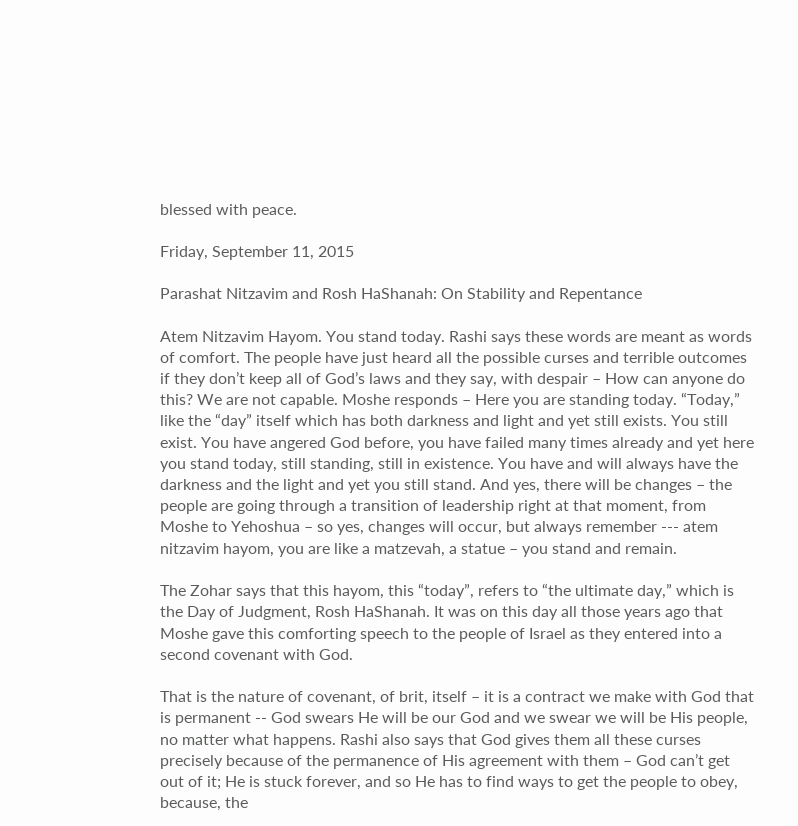blessed with peace.

Friday, September 11, 2015

Parashat Nitzavim and Rosh HaShanah: On Stability and Repentance

Atem Nitzavim Hayom. You stand today. Rashi says these words are meant as words of comfort. The people have just heard all the possible curses and terrible outcomes if they don’t keep all of God’s laws and they say, with despair – How can anyone do this? We are not capable. Moshe responds – Here you are standing today. “Today,” like the “day” itself which has both darkness and light and yet still exists. You still exist. You have angered God before, you have failed many times already and yet here you stand today, still standing, still in existence. You have and will always have the darkness and the light and yet you still stand. And yes, there will be changes – the people are going through a transition of leadership right at that moment, from Moshe to Yehoshua – so yes, changes will occur, but always remember --- atem nitzavim hayom, you are like a matzevah, a statue – you stand and remain.

The Zohar says that this hayom, this “today”, refers to “the ultimate day,” which is the Day of Judgment, Rosh HaShanah. It was on this day all those years ago that Moshe gave this comforting speech to the people of Israel as they entered into a second covenant with God.

That is the nature of covenant, of brit, itself – it is a contract we make with God that is permanent -- God swears He will be our God and we swear we will be His people, no matter what happens. Rashi also says that God gives them all these curses precisely because of the permanence of His agreement with them – God can’t get out of it; He is stuck forever, and so He has to find ways to get the people to obey, because, the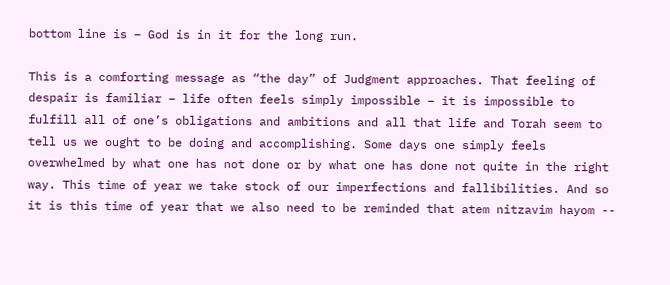bottom line is – God is in it for the long run.

This is a comforting message as “the day” of Judgment approaches. That feeling of despair is familiar – life often feels simply impossible – it is impossible to fulfill all of one’s obligations and ambitions and all that life and Torah seem to tell us we ought to be doing and accomplishing. Some days one simply feels overwhelmed by what one has not done or by what one has done not quite in the right way. This time of year we take stock of our imperfections and fallibilities. And so it is this time of year that we also need to be reminded that atem nitzavim hayom --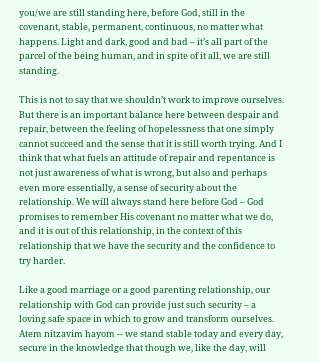you/we are still standing here, before God, still in the covenant, stable, permanent, continuous, no matter what happens. Light and dark, good and bad – it’s all part of the parcel of the being human, and in spite of it all, we are still standing.

This is not to say that we shouldn’t work to improve ourselves. But there is an important balance here between despair and repair, between the feeling of hopelessness that one simply cannot succeed and the sense that it is still worth trying. And I think that what fuels an attitude of repair and repentance is not just awareness of what is wrong, but also and perhaps even more essentially, a sense of security about the relationship. We will always stand here before God – God promises to remember His covenant no matter what we do, and it is out of this relationship, in the context of this relationship that we have the security and the confidence to try harder.

Like a good marriage or a good parenting relationship, our relationship with God can provide just such security – a loving safe space in which to grow and transform ourselves. Atem nitzavim hayom -- we stand stable today and every day, secure in the knowledge that though we, like the day, will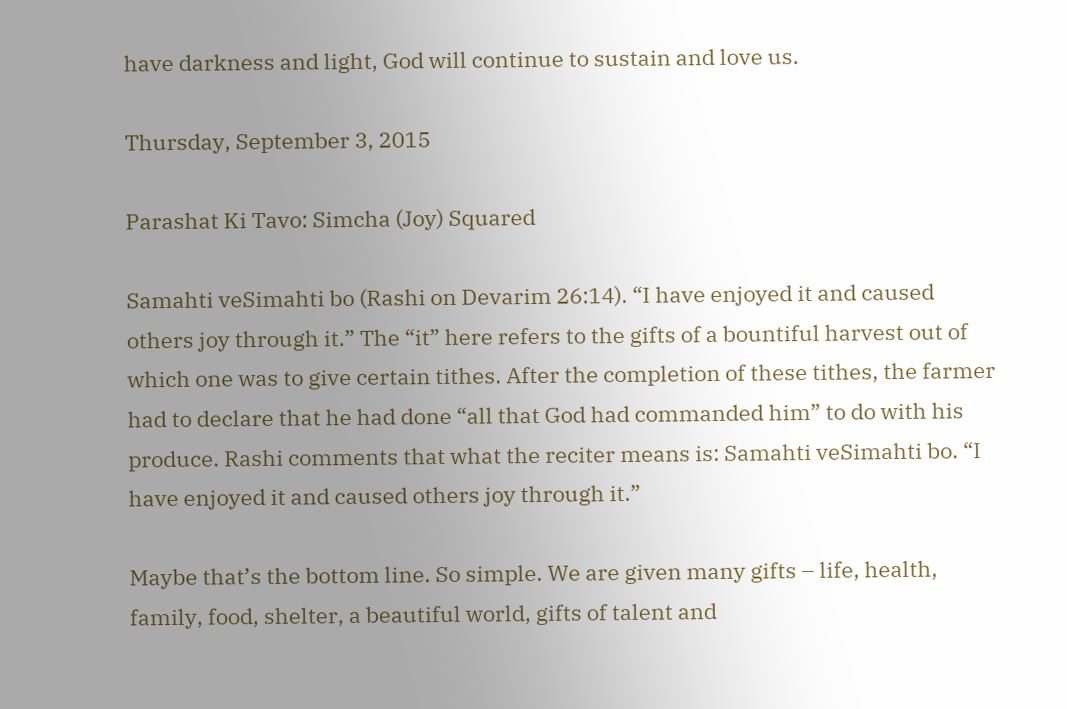have darkness and light, God will continue to sustain and love us.

Thursday, September 3, 2015

Parashat Ki Tavo: Simcha (Joy) Squared

Samahti veSimahti bo (Rashi on Devarim 26:14). “I have enjoyed it and caused others joy through it.” The “it” here refers to the gifts of a bountiful harvest out of which one was to give certain tithes. After the completion of these tithes, the farmer had to declare that he had done “all that God had commanded him” to do with his produce. Rashi comments that what the reciter means is: Samahti veSimahti bo. “I have enjoyed it and caused others joy through it.”

Maybe that’s the bottom line. So simple. We are given many gifts – life, health, family, food, shelter, a beautiful world, gifts of talent and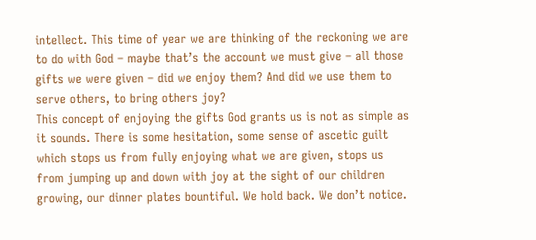intellect. This time of year we are thinking of the reckoning we are to do with God – maybe that’s the account we must give – all those gifts we were given – did we enjoy them? And did we use them to serve others, to bring others joy?
This concept of enjoying the gifts God grants us is not as simple as it sounds. There is some hesitation, some sense of ascetic guilt which stops us from fully enjoying what we are given, stops us from jumping up and down with joy at the sight of our children growing, our dinner plates bountiful. We hold back. We don’t notice.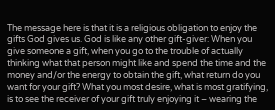The message here is that it is a religious obligation to enjoy the gifts God gives us. God is like any other gift-giver: When you give someone a gift, when you go to the trouble of actually thinking what that person might like and spend the time and the money and/or the energy to obtain the gift, what return do you want for your gift? What you most desire, what is most gratifying, is to see the receiver of your gift truly enjoying it – wearing the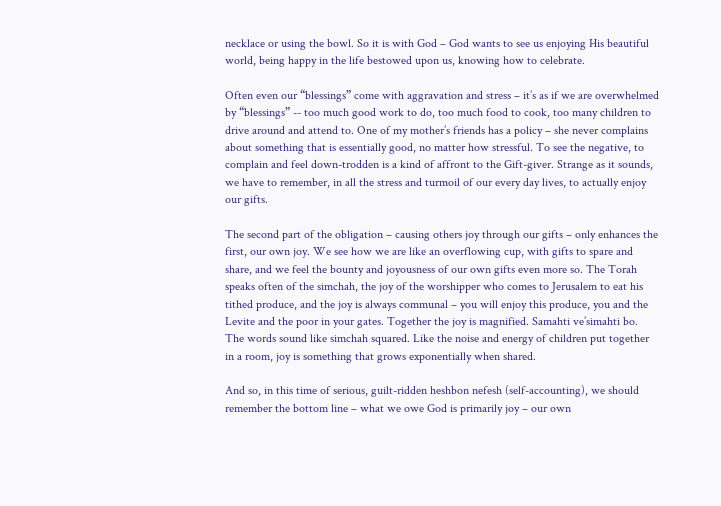necklace or using the bowl. So it is with God – God wants to see us enjoying His beautiful world, being happy in the life bestowed upon us, knowing how to celebrate.

Often even our “blessings” come with aggravation and stress – it’s as if we are overwhelmed by “blessings” -- too much good work to do, too much food to cook, too many children to drive around and attend to. One of my mother’s friends has a policy – she never complains about something that is essentially good, no matter how stressful. To see the negative, to complain and feel down-trodden is a kind of affront to the Gift-giver. Strange as it sounds, we have to remember, in all the stress and turmoil of our every day lives, to actually enjoy our gifts.

The second part of the obligation – causing others joy through our gifts – only enhances the first, our own joy. We see how we are like an overflowing cup, with gifts to spare and share, and we feel the bounty and joyousness of our own gifts even more so. The Torah speaks often of the simchah, the joy of the worshipper who comes to Jerusalem to eat his tithed produce, and the joy is always communal – you will enjoy this produce, you and the Levite and the poor in your gates. Together the joy is magnified. Samahti ve’simahti bo. The words sound like simchah squared. Like the noise and energy of children put together in a room, joy is something that grows exponentially when shared.

And so, in this time of serious, guilt-ridden heshbon nefesh (self-accounting), we should remember the bottom line – what we owe God is primarily joy – our own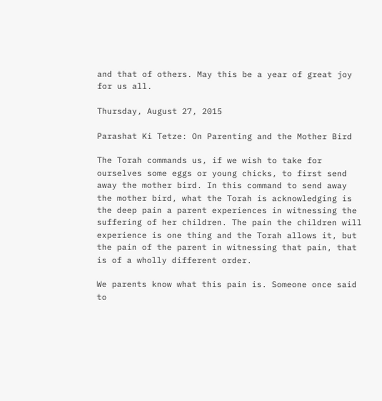and that of others. May this be a year of great joy for us all.

Thursday, August 27, 2015

Parashat Ki Tetze: On Parenting and the Mother Bird

The Torah commands us, if we wish to take for ourselves some eggs or young chicks, to first send away the mother bird. In this command to send away the mother bird, what the Torah is acknowledging is the deep pain a parent experiences in witnessing the suffering of her children. The pain the children will experience is one thing and the Torah allows it, but the pain of the parent in witnessing that pain, that is of a wholly different order.

We parents know what this pain is. Someone once said to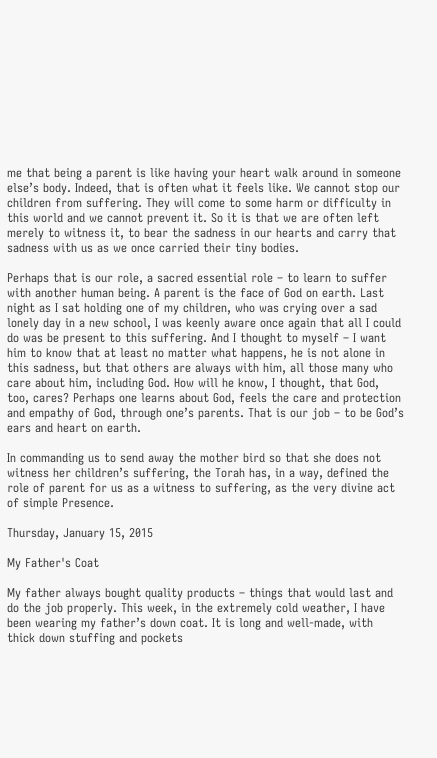me that being a parent is like having your heart walk around in someone else’s body. Indeed, that is often what it feels like. We cannot stop our children from suffering. They will come to some harm or difficulty in this world and we cannot prevent it. So it is that we are often left merely to witness it, to bear the sadness in our hearts and carry that sadness with us as we once carried their tiny bodies.

Perhaps that is our role, a sacred essential role – to learn to suffer with another human being. A parent is the face of God on earth. Last night as I sat holding one of my children, who was crying over a sad lonely day in a new school, I was keenly aware once again that all I could do was be present to this suffering. And I thought to myself – I want him to know that at least no matter what happens, he is not alone in this sadness, but that others are always with him, all those many who care about him, including God. How will he know, I thought, that God, too, cares? Perhaps one learns about God, feels the care and protection and empathy of God, through one’s parents. That is our job – to be God’s ears and heart on earth.

In commanding us to send away the mother bird so that she does not witness her children’s suffering, the Torah has, in a way, defined the role of parent for us as a witness to suffering, as the very divine act of simple Presence.

Thursday, January 15, 2015

My Father's Coat

My father always bought quality products – things that would last and do the job properly. This week, in the extremely cold weather, I have been wearing my father’s down coat. It is long and well-made, with thick down stuffing and pockets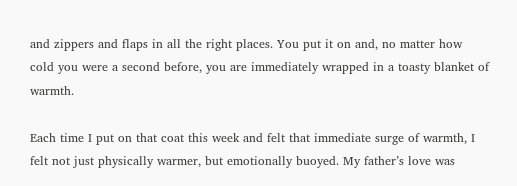and zippers and flaps in all the right places. You put it on and, no matter how cold you were a second before, you are immediately wrapped in a toasty blanket of warmth.

Each time I put on that coat this week and felt that immediate surge of warmth, I felt not just physically warmer, but emotionally buoyed. My father’s love was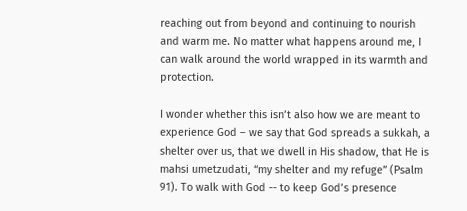reaching out from beyond and continuing to nourish and warm me. No matter what happens around me, I can walk around the world wrapped in its warmth and protection.

I wonder whether this isn’t also how we are meant to experience God – we say that God spreads a sukkah, a shelter over us, that we dwell in His shadow, that He is mahsi umetzudati, “my shelter and my refuge” (Psalm 91). To walk with God -- to keep God’s presence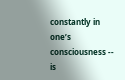constantly in one’s consciousness -- is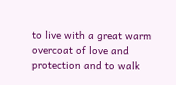to live with a great warm overcoat of love and protection and to walk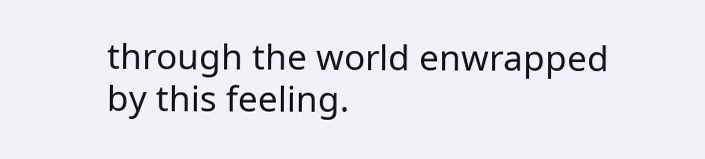through the world enwrapped by this feeling.